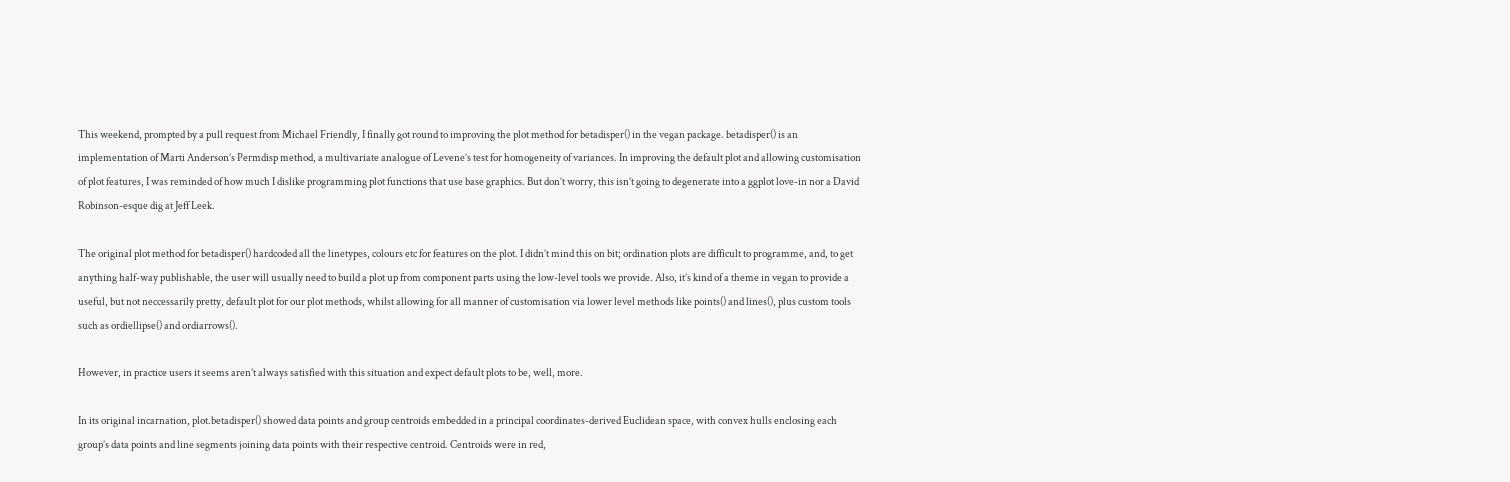This weekend, prompted by a pull request from Michael Friendly, I finally got round to improving the plot method for betadisper() in the vegan package. betadisper() is an implementation of Marti Anderson’s Permdisp method, a multivariate analogue of Levene’s test for homogeneity of variances. In improving the default plot and allowing customisation of plot features, I was reminded of how much I dislike programming plot functions that use base graphics. But don’t worry, this isn’t going to degenerate into a ggplot love-in nor a David Robinson-esque dig at Jeff Leek.

The original plot method for betadisper() hardcoded all the linetypes, colours etc for features on the plot. I didn’t mind this on bit; ordination plots are difficult to programme, and, to get anything half-way publishable, the user will usually need to build a plot up from component parts using the low-level tools we provide. Also, it’s kind of a theme in vegan to provide a useful, but not neccessarily pretty, default plot for our plot methods, whilst allowing for all manner of customisation via lower level methods like points() and lines(), plus custom tools such as ordiellipse() and ordiarrows().

However, in practice users it seems aren’t always satisfied with this situation and expect default plots to be, well, more.

In its original incarnation, plot.betadisper() showed data points and group centroids embedded in a principal coordinates-derived Euclidean space, with convex hulls enclosing each group’s data points and line segments joining data points with their respective centroid. Centroids were in red,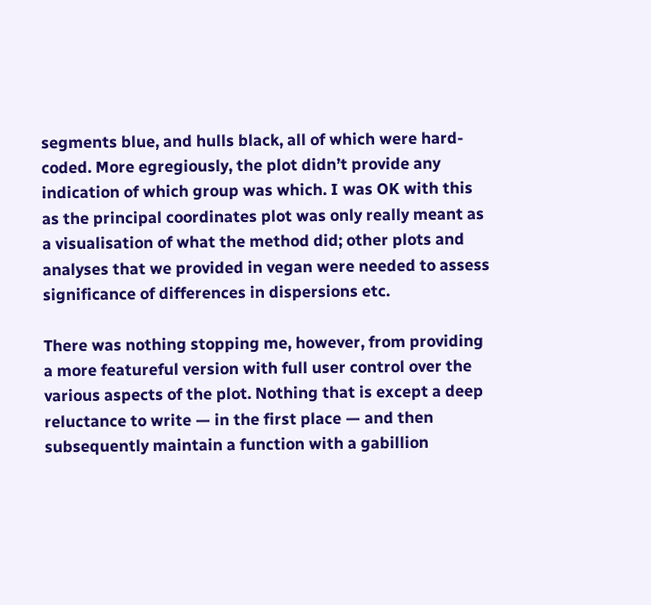segments blue, and hulls black, all of which were hard-coded. More egregiously, the plot didn’t provide any indication of which group was which. I was OK with this as the principal coordinates plot was only really meant as a visualisation of what the method did; other plots and analyses that we provided in vegan were needed to assess significance of differences in dispersions etc.

There was nothing stopping me, however, from providing a more featureful version with full user control over the various aspects of the plot. Nothing that is except a deep reluctance to write — in the first place — and then subsequently maintain a function with a gabillion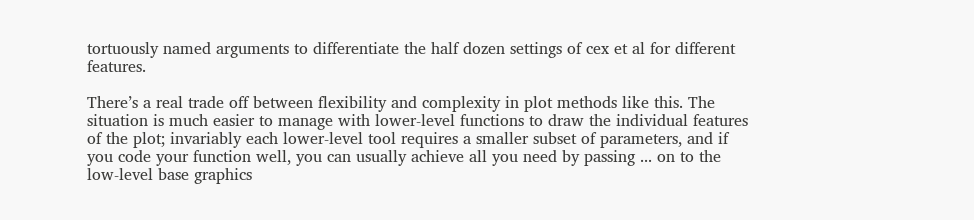tortuously named arguments to differentiate the half dozen settings of cex et al for different features.

There’s a real trade off between flexibility and complexity in plot methods like this. The situation is much easier to manage with lower-level functions to draw the individual features of the plot; invariably each lower-level tool requires a smaller subset of parameters, and if you code your function well, you can usually achieve all you need by passing ... on to the low-level base graphics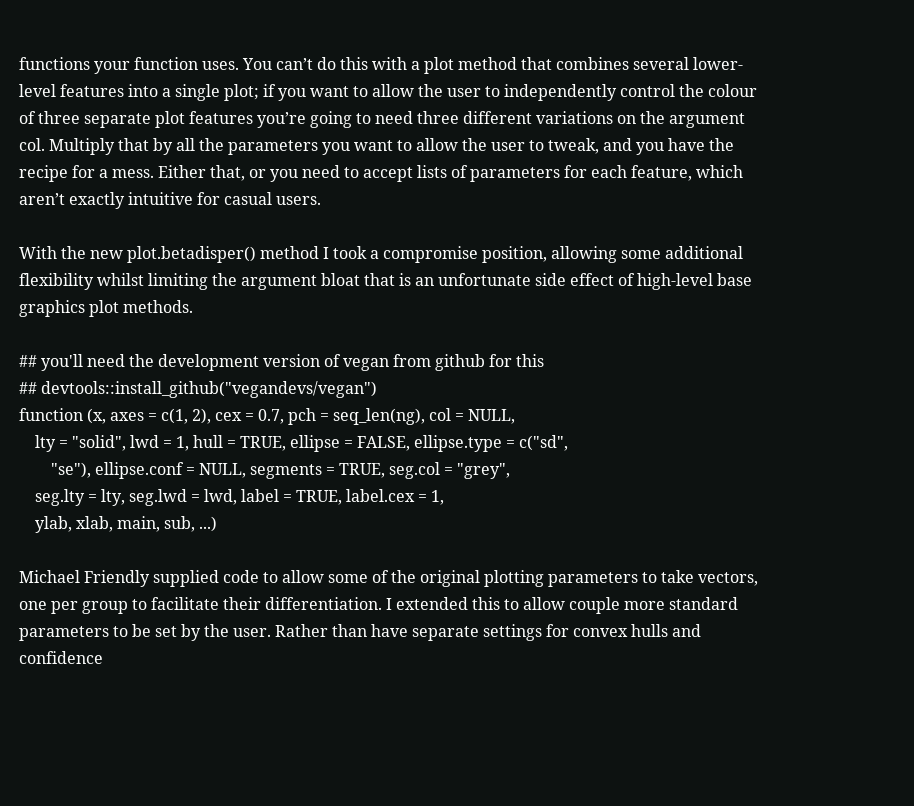functions your function uses. You can’t do this with a plot method that combines several lower-level features into a single plot; if you want to allow the user to independently control the colour of three separate plot features you’re going to need three different variations on the argument col. Multiply that by all the parameters you want to allow the user to tweak, and you have the recipe for a mess. Either that, or you need to accept lists of parameters for each feature, which aren’t exactly intuitive for casual users.

With the new plot.betadisper() method I took a compromise position, allowing some additional flexibility whilst limiting the argument bloat that is an unfortunate side effect of high-level base graphics plot methods.

## you'll need the development version of vegan from github for this
## devtools::install_github("vegandevs/vegan")
function (x, axes = c(1, 2), cex = 0.7, pch = seq_len(ng), col = NULL,
    lty = "solid", lwd = 1, hull = TRUE, ellipse = FALSE, ellipse.type = c("sd",
        "se"), ellipse.conf = NULL, segments = TRUE, seg.col = "grey",
    seg.lty = lty, seg.lwd = lwd, label = TRUE, label.cex = 1,
    ylab, xlab, main, sub, ...)

Michael Friendly supplied code to allow some of the original plotting parameters to take vectors, one per group to facilitate their differentiation. I extended this to allow couple more standard parameters to be set by the user. Rather than have separate settings for convex hulls and confidence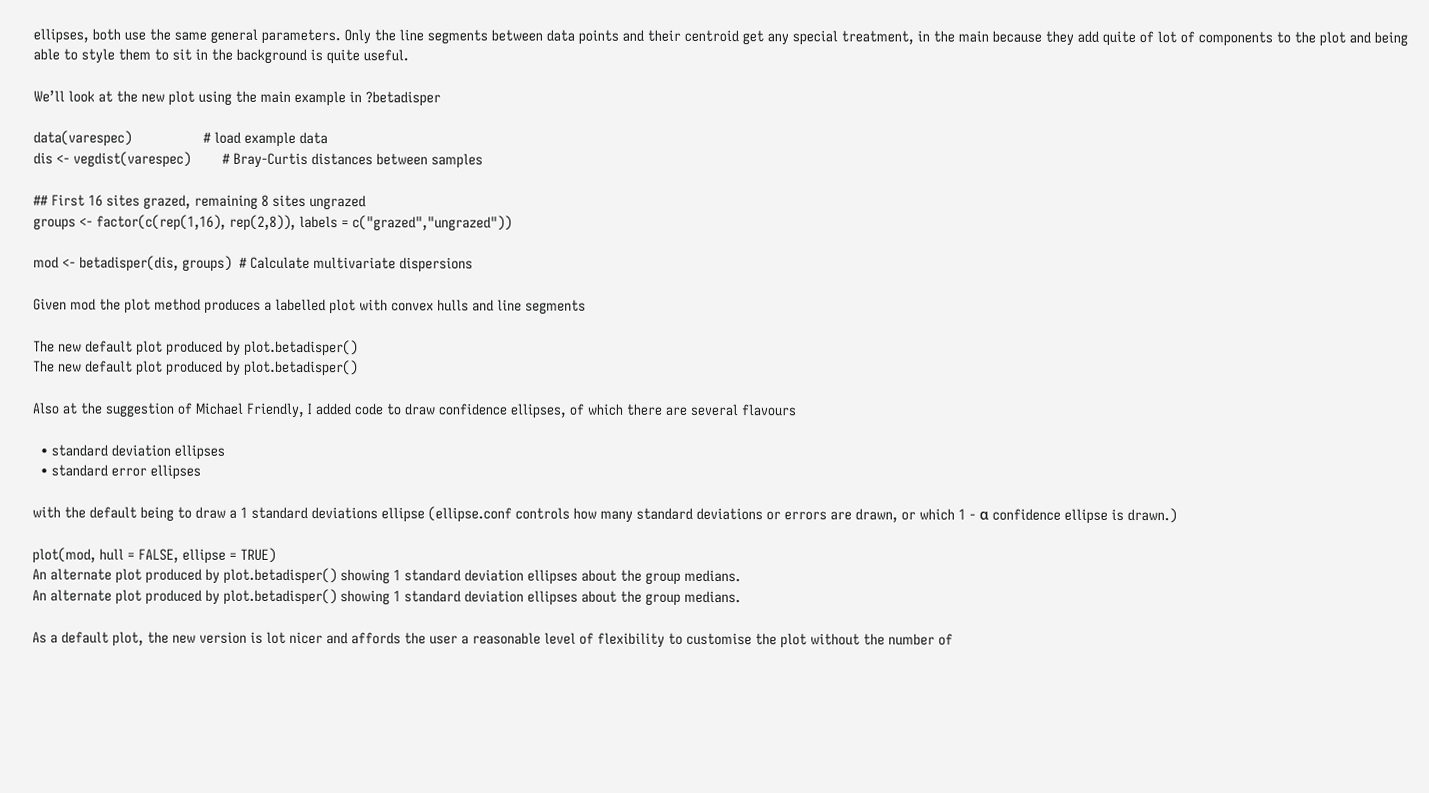ellipses, both use the same general parameters. Only the line segments between data points and their centroid get any special treatment, in the main because they add quite of lot of components to the plot and being able to style them to sit in the background is quite useful.

We’ll look at the new plot using the main example in ?betadisper

data(varespec)                  # load example data
dis <- vegdist(varespec)        # Bray-Curtis distances between samples

## First 16 sites grazed, remaining 8 sites ungrazed
groups <- factor(c(rep(1,16), rep(2,8)), labels = c("grazed","ungrazed"))

mod <- betadisper(dis, groups)  # Calculate multivariate dispersions

Given mod the plot method produces a labelled plot with convex hulls and line segments

The new default plot produced by plot.betadisper()
The new default plot produced by plot.betadisper()

Also at the suggestion of Michael Friendly, I added code to draw confidence ellipses, of which there are several flavours

  • standard deviation ellipses
  • standard error ellipses

with the default being to draw a 1 standard deviations ellipse (ellipse.conf controls how many standard deviations or errors are drawn, or which 1 - α confidence ellipse is drawn.)

plot(mod, hull = FALSE, ellipse = TRUE)
An alternate plot produced by plot.betadisper() showing 1 standard deviation ellipses about the group medians.
An alternate plot produced by plot.betadisper() showing 1 standard deviation ellipses about the group medians.

As a default plot, the new version is lot nicer and affords the user a reasonable level of flexibility to customise the plot without the number of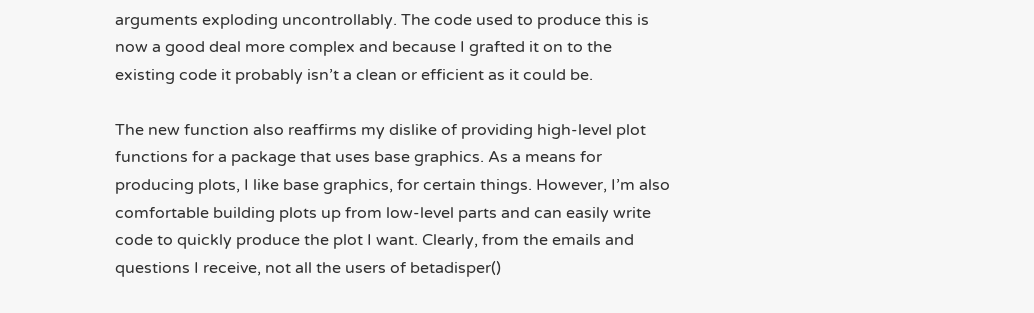arguments exploding uncontrollably. The code used to produce this is now a good deal more complex and because I grafted it on to the existing code it probably isn’t a clean or efficient as it could be.

The new function also reaffirms my dislike of providing high-level plot functions for a package that uses base graphics. As a means for producing plots, I like base graphics, for certain things. However, I’m also comfortable building plots up from low-level parts and can easily write code to quickly produce the plot I want. Clearly, from the emails and questions I receive, not all the users of betadisper()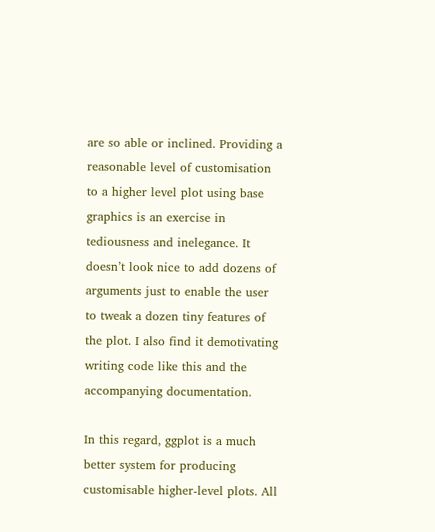are so able or inclined. Providing a reasonable level of customisation to a higher level plot using base graphics is an exercise in tediousness and inelegance. It doesn’t look nice to add dozens of arguments just to enable the user to tweak a dozen tiny features of the plot. I also find it demotivating writing code like this and the accompanying documentation.

In this regard, ggplot is a much better system for producing customisable higher-level plots. All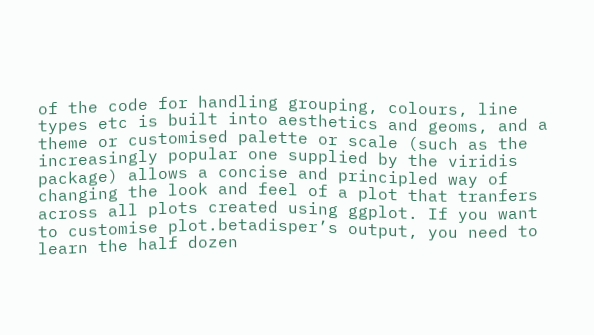of the code for handling grouping, colours, line types etc is built into aesthetics and geoms, and a theme or customised palette or scale (such as the increasingly popular one supplied by the viridis package) allows a concise and principled way of changing the look and feel of a plot that tranfers across all plots created using ggplot. If you want to customise plot.betadisper’s output, you need to learn the half dozen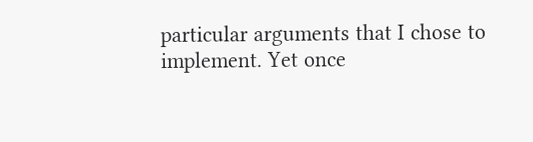particular arguments that I chose to implement. Yet once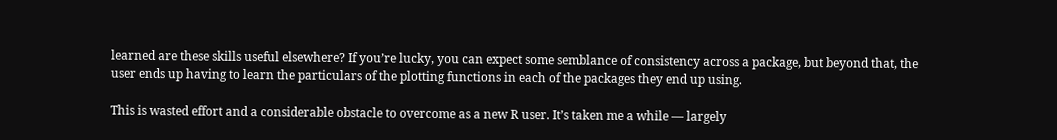learned are these skills useful elsewhere? If you’re lucky, you can expect some semblance of consistency across a package, but beyond that, the user ends up having to learn the particulars of the plotting functions in each of the packages they end up using.

This is wasted effort and a considerable obstacle to overcome as a new R user. It’s taken me a while — largely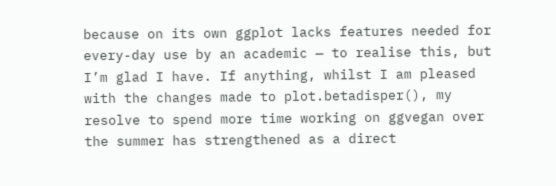because on its own ggplot lacks features needed for every-day use by an academic — to realise this, but I’m glad I have. If anything, whilst I am pleased with the changes made to plot.betadisper(), my resolve to spend more time working on ggvegan over the summer has strengthened as a direct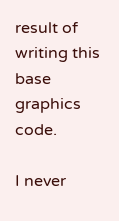result of writing this base graphics code.

I never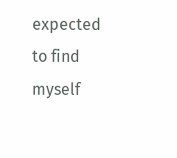expected to find myself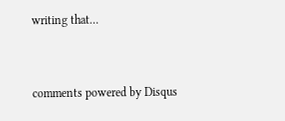writing that…


comments powered by Disqus